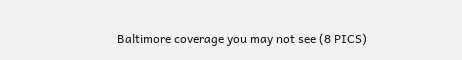Baltimore coverage you may not see (8 PICS)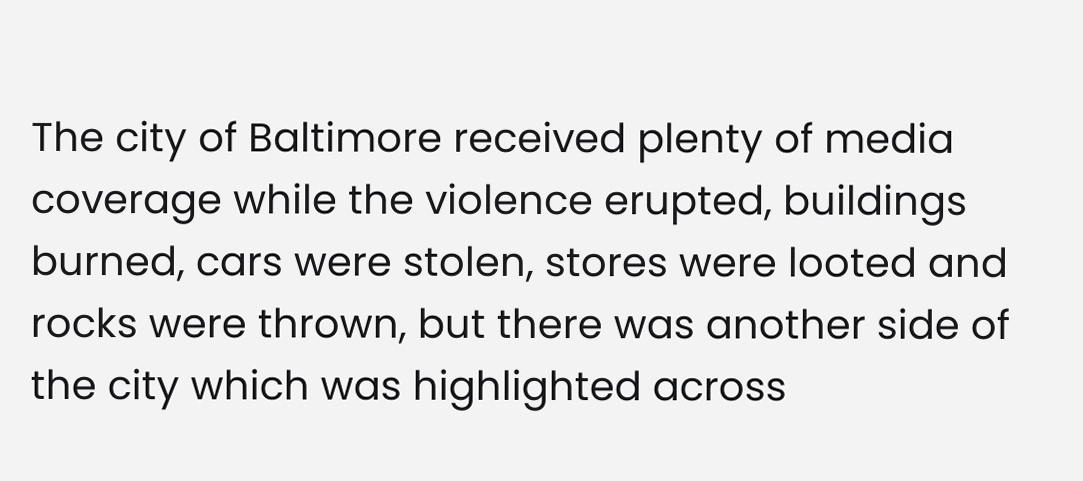The city of Baltimore received plenty of media coverage while the violence erupted, buildings burned, cars were stolen, stores were looted and rocks were thrown, but there was another side of the city which was highlighted across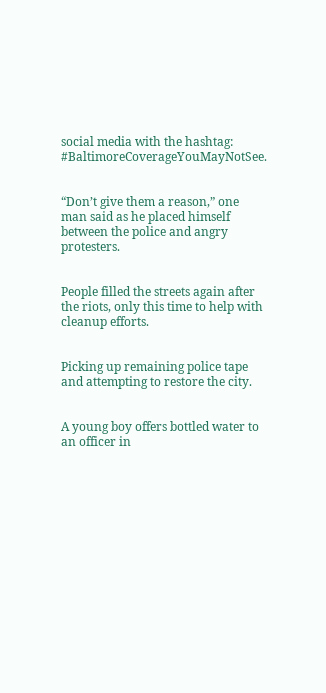social media with the hashtag: #BaltimoreCoverageYouMayNotSee.


“Don’t give them a reason,” one man said as he placed himself between the police and angry protesters.


People filled the streets again after the riots, only this time to help with cleanup efforts.


Picking up remaining police tape and attempting to restore the city.


A young boy offers bottled water to an officer in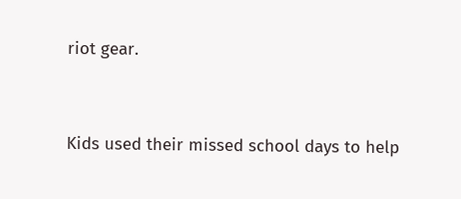riot gear.


Kids used their missed school days to help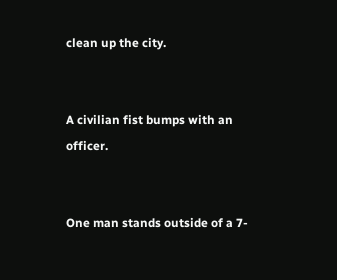clean up the city.


A civilian fist bumps with an officer.


One man stands outside of a 7-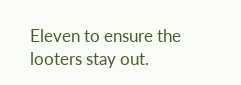Eleven to ensure the looters stay out.